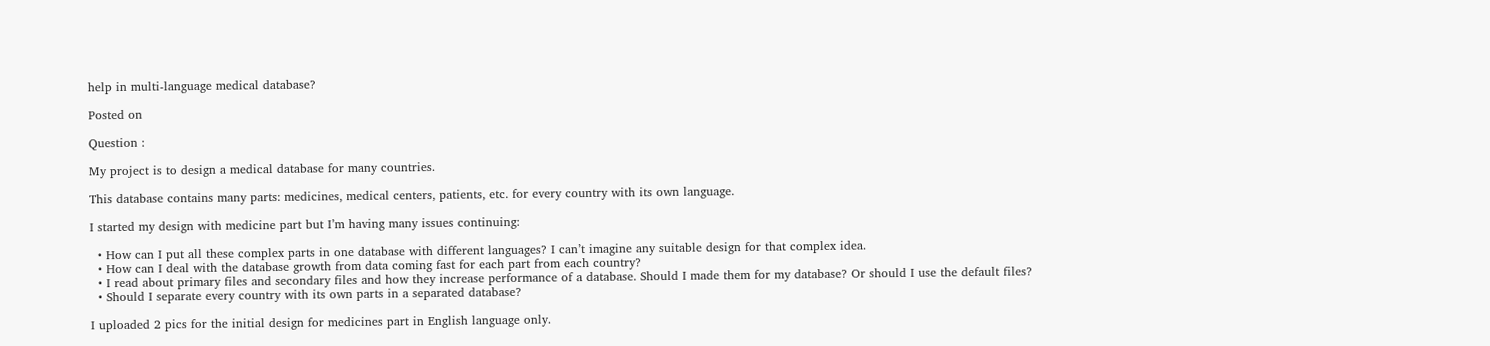help in multi-language medical database?

Posted on

Question :

My project is to design a medical database for many countries.

This database contains many parts: medicines, medical centers, patients, etc. for every country with its own language.

I started my design with medicine part but I’m having many issues continuing:

  • How can I put all these complex parts in one database with different languages? I can’t imagine any suitable design for that complex idea.
  • How can I deal with the database growth from data coming fast for each part from each country?
  • I read about primary files and secondary files and how they increase performance of a database. Should I made them for my database? Or should I use the default files?
  • Should I separate every country with its own parts in a separated database?

I uploaded 2 pics for the initial design for medicines part in English language only.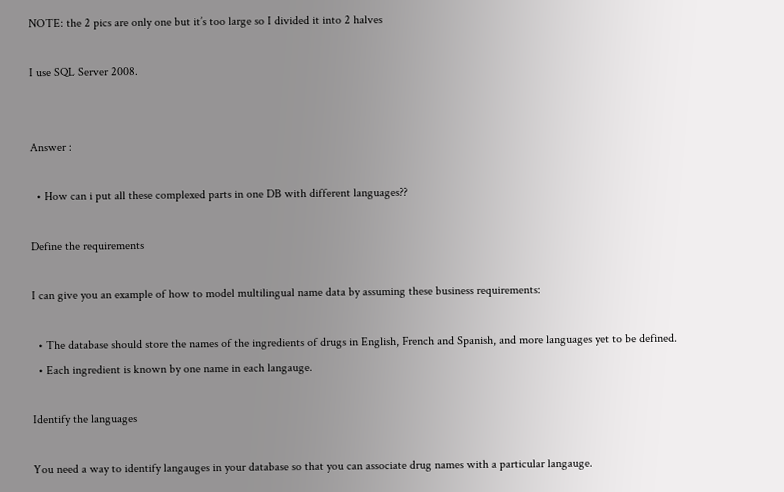NOTE: the 2 pics are only one but it’s too large so I divided it into 2 halves

I use SQL Server 2008.


Answer :

  • How can i put all these complexed parts in one DB with different languages??

Define the requirements

I can give you an example of how to model multilingual name data by assuming these business requirements:

  • The database should store the names of the ingredients of drugs in English, French and Spanish, and more languages yet to be defined.
  • Each ingredient is known by one name in each langauge.

Identify the languages

You need a way to identify langauges in your database so that you can associate drug names with a particular langauge.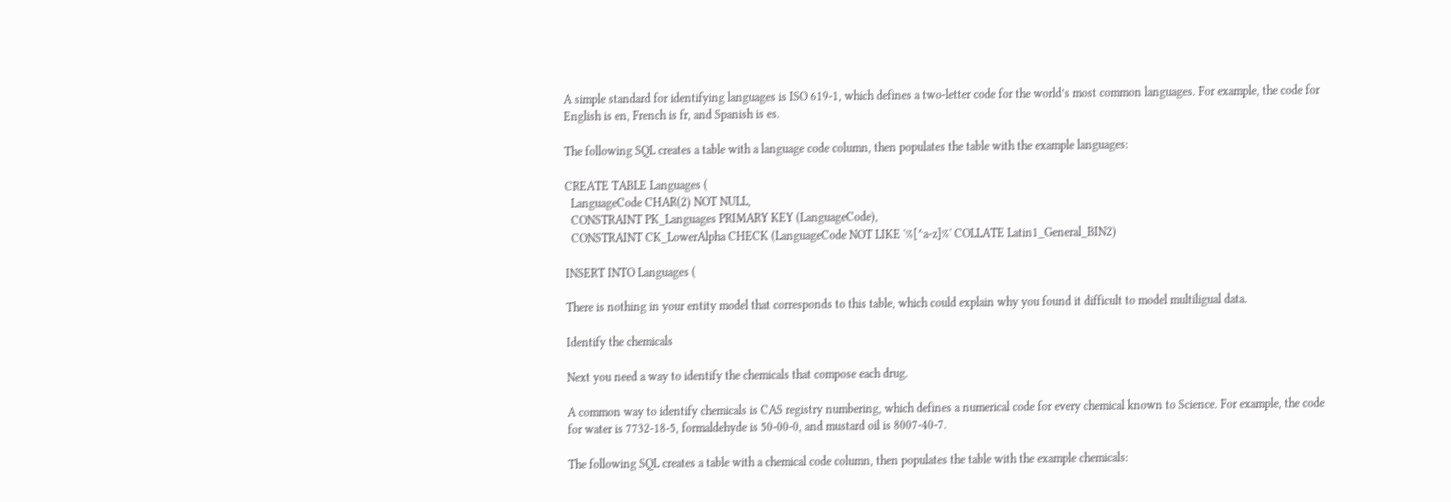A simple standard for identifying languages is ISO 619-1, which defines a two-letter code for the world’s most common languages. For example, the code for English is en, French is fr, and Spanish is es.

The following SQL creates a table with a language code column, then populates the table with the example languages:

CREATE TABLE Languages (
  LanguageCode CHAR(2) NOT NULL,
  CONSTRAINT PK_Languages PRIMARY KEY (LanguageCode),
  CONSTRAINT CK_LowerAlpha CHECK (LanguageCode NOT LIKE '%[^a-z]%' COLLATE Latin1_General_BIN2)

INSERT INTO Languages (

There is nothing in your entity model that corresponds to this table, which could explain why you found it difficult to model multiligual data.

Identify the chemicals

Next you need a way to identify the chemicals that compose each drug.

A common way to identify chemicals is CAS registry numbering, which defines a numerical code for every chemical known to Science. For example, the code for water is 7732-18-5, formaldehyde is 50-00-0, and mustard oil is 8007-40-7.

The following SQL creates a table with a chemical code column, then populates the table with the example chemicals: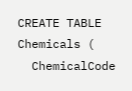CREATE TABLE Chemicals (
  ChemicalCode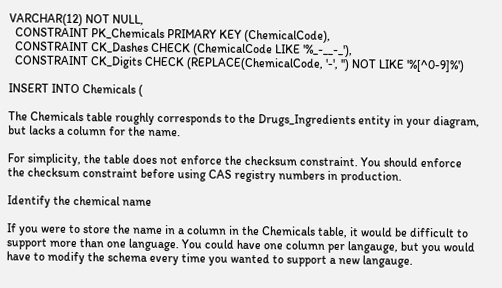VARCHAR(12) NOT NULL,
  CONSTRAINT PK_Chemicals PRIMARY KEY (ChemicalCode),
  CONSTRAINT CK_Dashes CHECK (ChemicalCode LIKE '%_-__-_'),
  CONSTRAINT CK_Digits CHECK (REPLACE(ChemicalCode, '-', '') NOT LIKE '%[^0-9]%')

INSERT INTO Chemicals (

The Chemicals table roughly corresponds to the Drugs_Ingredients entity in your diagram, but lacks a column for the name.

For simplicity, the table does not enforce the checksum constraint. You should enforce the checksum constraint before using CAS registry numbers in production.

Identify the chemical name

If you were to store the name in a column in the Chemicals table, it would be difficult to support more than one language. You could have one column per langauge, but you would have to modify the schema every time you wanted to support a new langauge.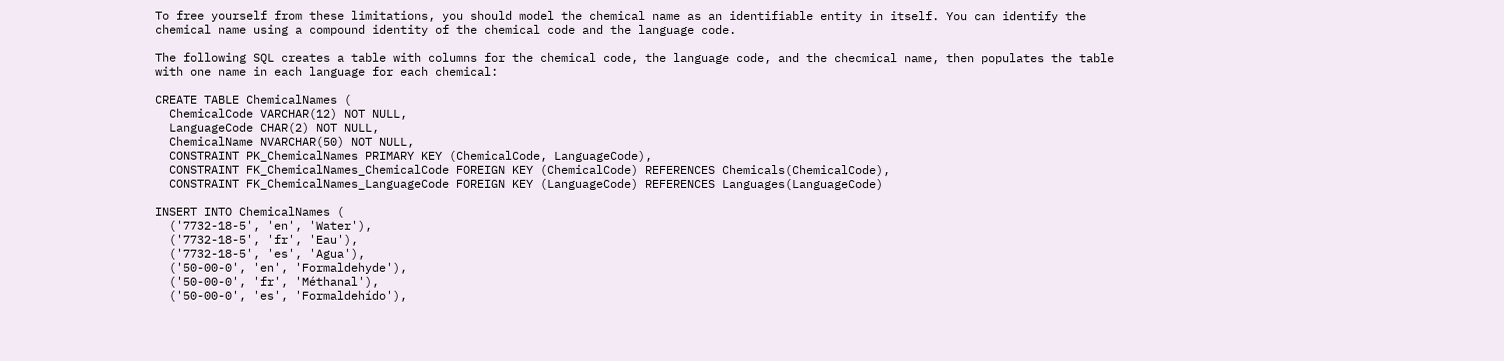To free yourself from these limitations, you should model the chemical name as an identifiable entity in itself. You can identify the chemical name using a compound identity of the chemical code and the language code.

The following SQL creates a table with columns for the chemical code, the language code, and the checmical name, then populates the table with one name in each language for each chemical:

CREATE TABLE ChemicalNames (
  ChemicalCode VARCHAR(12) NOT NULL,
  LanguageCode CHAR(2) NOT NULL,
  ChemicalName NVARCHAR(50) NOT NULL,
  CONSTRAINT PK_ChemicalNames PRIMARY KEY (ChemicalCode, LanguageCode),
  CONSTRAINT FK_ChemicalNames_ChemicalCode FOREIGN KEY (ChemicalCode) REFERENCES Chemicals(ChemicalCode),
  CONSTRAINT FK_ChemicalNames_LanguageCode FOREIGN KEY (LanguageCode) REFERENCES Languages(LanguageCode)

INSERT INTO ChemicalNames (
  ('7732-18-5', 'en', 'Water'),
  ('7732-18-5', 'fr', 'Eau'),
  ('7732-18-5', 'es', 'Agua'),
  ('50-00-0', 'en', 'Formaldehyde'),
  ('50-00-0', 'fr', 'Méthanal'),
  ('50-00-0', 'es', 'Formaldehído'),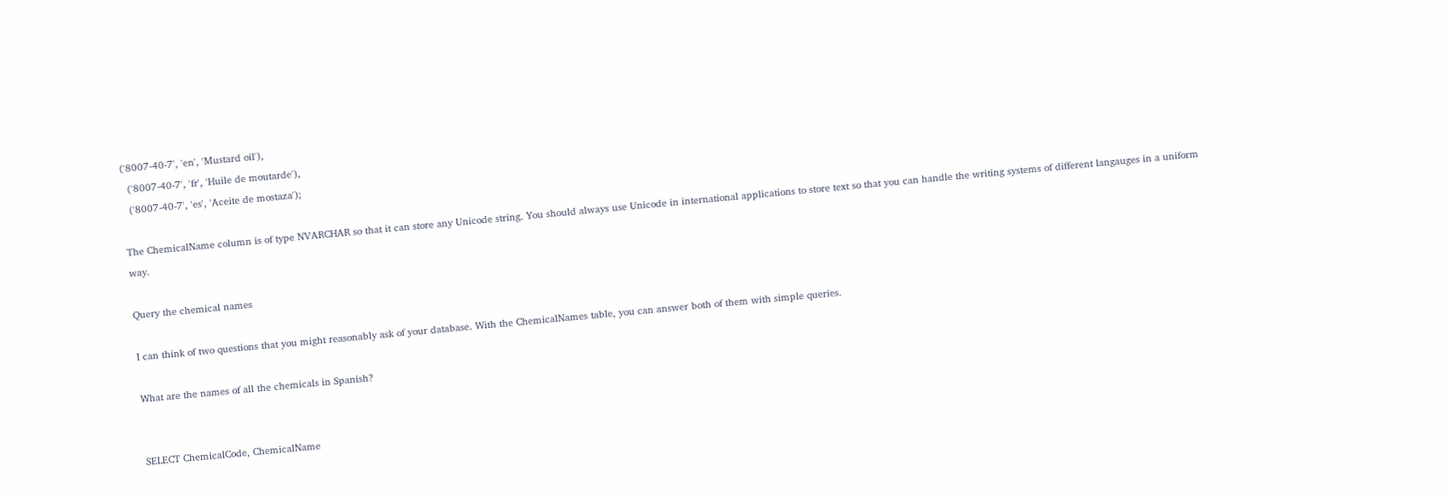('8007-40-7', 'en', 'Mustard oil'),
  ('8007-40-7', 'fr', 'Huile de moutarde'),
  ('8007-40-7', 'es', 'Aceite de mostaza');

The ChemicalName column is of type NVARCHAR so that it can store any Unicode string. You should always use Unicode in international applications to store text so that you can handle the writing systems of different langauges in a uniform way.

Query the chemical names

I can think of two questions that you might reasonably ask of your database. With the ChemicalNames table, you can answer both of them with simple queries.

What are the names of all the chemicals in Spanish?


SELECT ChemicalCode, ChemicalName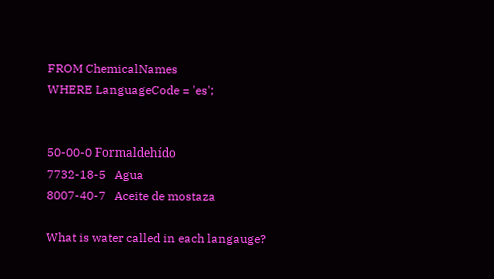FROM ChemicalNames
WHERE LanguageCode = 'es';


50-00-0 Formaldehído
7732-18-5   Agua
8007-40-7   Aceite de mostaza

What is water called in each langauge?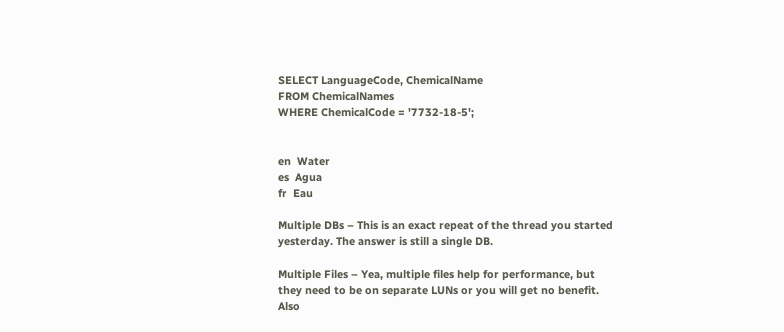SELECT LanguageCode, ChemicalName
FROM ChemicalNames
WHERE ChemicalCode = '7732-18-5';


en  Water
es  Agua
fr  Eau

Multiple DBs – This is an exact repeat of the thread you started yesterday. The answer is still a single DB.

Multiple Files – Yea, multiple files help for performance, but they need to be on separate LUNs or you will get no benefit. Also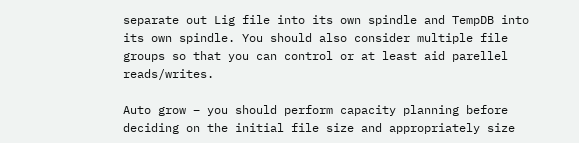separate out Lig file into its own spindle and TempDB into its own spindle. You should also consider multiple file groups so that you can control or at least aid parellel reads/writes.

Auto grow – you should perform capacity planning before deciding on the initial file size and appropriately size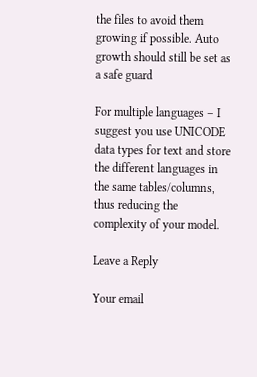the files to avoid them growing if possible. Auto growth should still be set as a safe guard

For multiple languages – I suggest you use UNICODE data types for text and store the different languages in the same tables/columns, thus reducing the complexity of your model.

Leave a Reply

Your email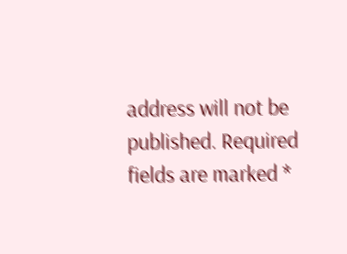address will not be published. Required fields are marked *